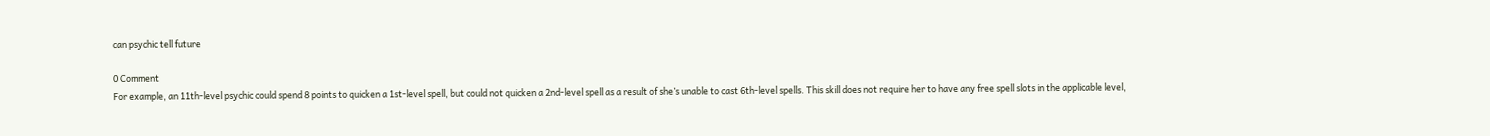can psychic tell future

0 Comment
For example, an 11th-level psychic could spend 8 points to quicken a 1st-level spell, but could not quicken a 2nd-level spell as a result of she’s unable to cast 6th-level spells. This skill does not require her to have any free spell slots in the applicable level,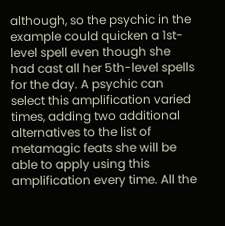although, so the psychic in the example could quicken a 1st-level spell even though she had cast all her 5th-level spells for the day. A psychic can select this amplification varied times, adding two additional alternatives to the list of metamagic feats she will be able to apply using this amplification every time. All the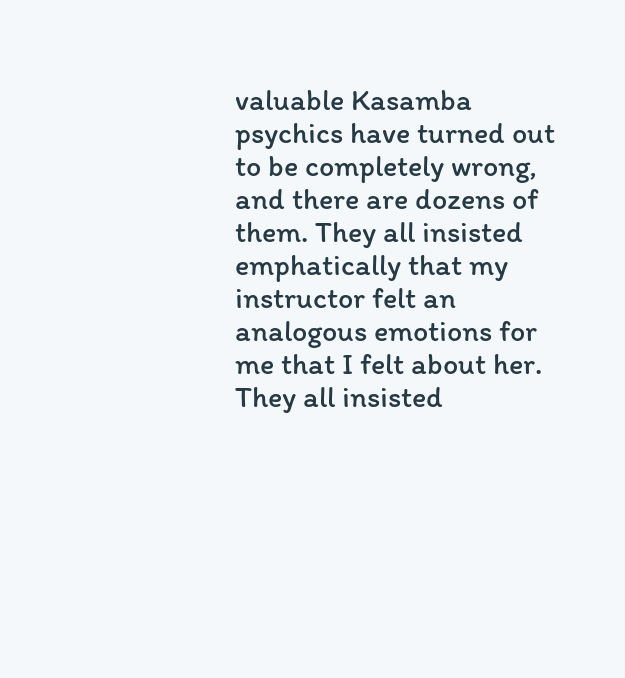valuable Kasamba psychics have turned out to be completely wrong, and there are dozens of them. They all insisted emphatically that my instructor felt an analogous emotions for me that I felt about her. They all insisted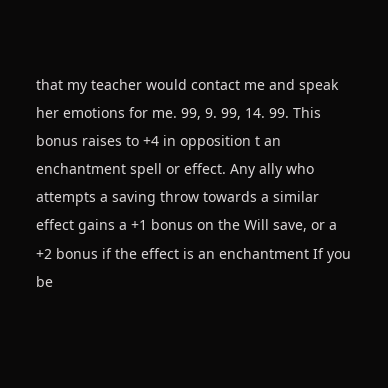that my teacher would contact me and speak her emotions for me. 99, 9. 99, 14. 99. This bonus raises to +4 in opposition t an enchantment spell or effect. Any ally who attempts a saving throw towards a similar effect gains a +1 bonus on the Will save, or a +2 bonus if the effect is an enchantment If you be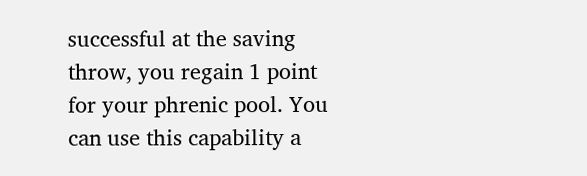successful at the saving throw, you regain 1 point for your phrenic pool. You can use this capability a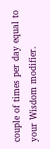couple of times per day equal to your Wisdom modifier.